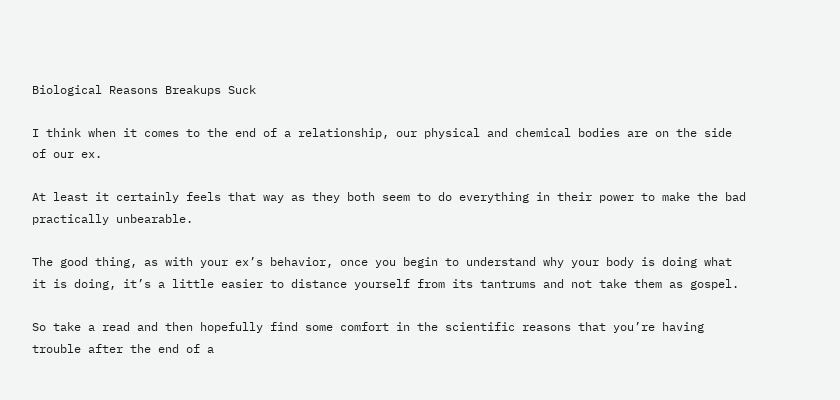Biological Reasons Breakups Suck

I think when it comes to the end of a relationship, our physical and chemical bodies are on the side of our ex.

At least it certainly feels that way as they both seem to do everything in their power to make the bad practically unbearable.

The good thing, as with your ex’s behavior, once you begin to understand why your body is doing what it is doing, it’s a little easier to distance yourself from its tantrums and not take them as gospel.

So take a read and then hopefully find some comfort in the scientific reasons that you’re having trouble after the end of a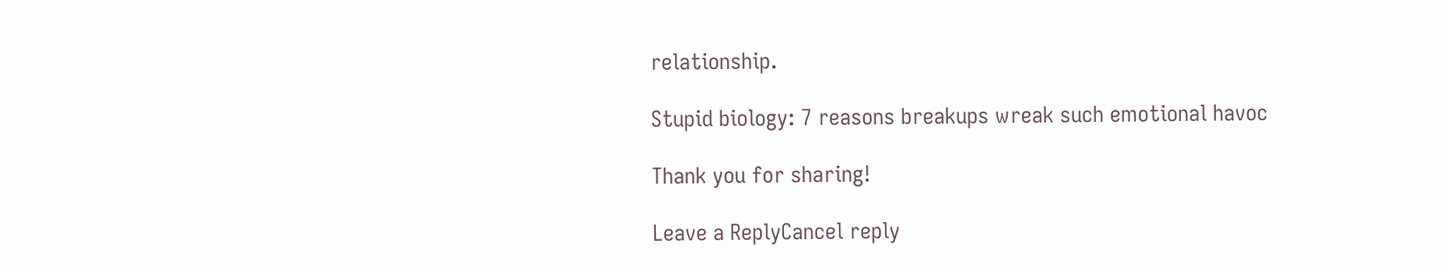relationship.

Stupid biology: 7 reasons breakups wreak such emotional havoc

Thank you for sharing!

Leave a ReplyCancel reply